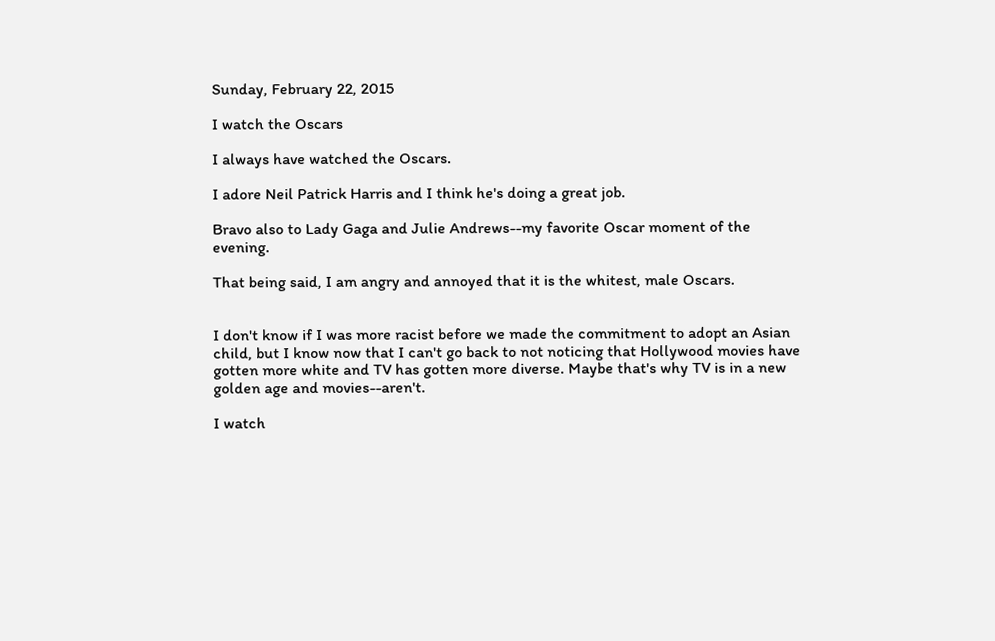Sunday, February 22, 2015

I watch the Oscars

I always have watched the Oscars.

I adore Neil Patrick Harris and I think he's doing a great job.

Bravo also to Lady Gaga and Julie Andrews--my favorite Oscar moment of the evening.

That being said, I am angry and annoyed that it is the whitest, male Oscars.


I don't know if I was more racist before we made the commitment to adopt an Asian child, but I know now that I can't go back to not noticing that Hollywood movies have gotten more white and TV has gotten more diverse. Maybe that's why TV is in a new golden age and movies--aren't.

I watch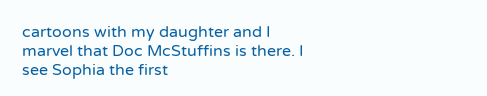cartoons with my daughter and I marvel that Doc McStuffins is there. I see Sophia the first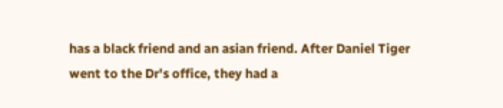has a black friend and an asian friend. After Daniel Tiger went to the Dr's office, they had a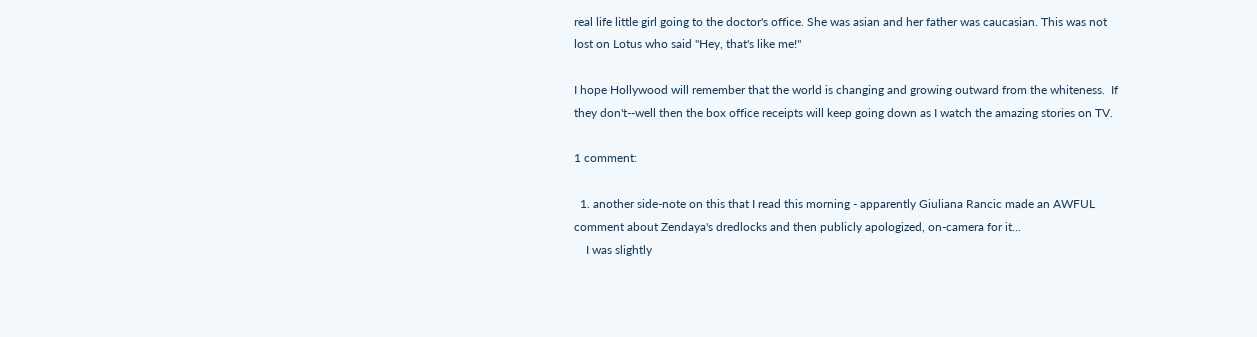real life little girl going to the doctor's office. She was asian and her father was caucasian. This was not lost on Lotus who said "Hey, that's like me!"

I hope Hollywood will remember that the world is changing and growing outward from the whiteness.  If they don't--well then the box office receipts will keep going down as I watch the amazing stories on TV.

1 comment:

  1. another side-note on this that I read this morning - apparently Giuliana Rancic made an AWFUL comment about Zendaya's dredlocks and then publicly apologized, on-camera for it...
    I was slightly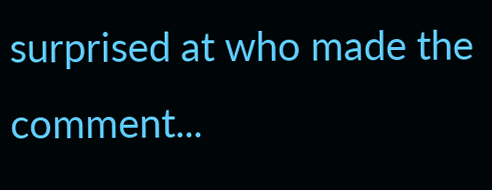surprised at who made the comment...